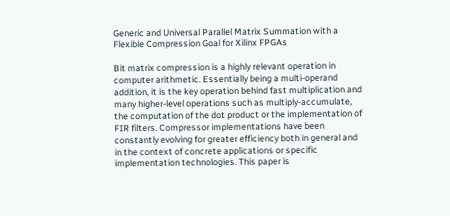Generic and Universal Parallel Matrix Summation with a Flexible Compression Goal for Xilinx FPGAs

Bit matrix compression is a highly relevant operation in computer arithmetic. Essentially being a multi-operand addition, it is the key operation behind fast multiplication and many higher-level operations such as multiply-accumulate, the computation of the dot product or the implementation of FIR filters. Compressor implementations have been constantly evolving for greater efficiency both in general and in the context of concrete applications or specific implementation technologies. This paper is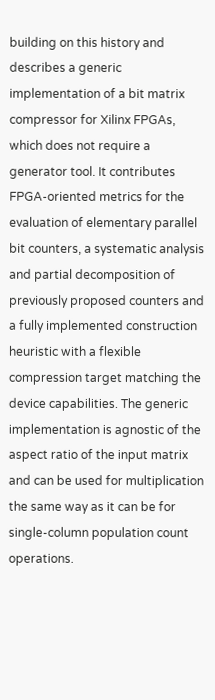building on this history and describes a generic implementation of a bit matrix compressor for Xilinx FPGAs, which does not require a generator tool. It contributes FPGA-oriented metrics for the evaluation of elementary parallel bit counters, a systematic analysis and partial decomposition of previously proposed counters and a fully implemented construction heuristic with a flexible compression target matching the device capabilities. The generic implementation is agnostic of the aspect ratio of the input matrix and can be used for multiplication the same way as it can be for single-column population count operations.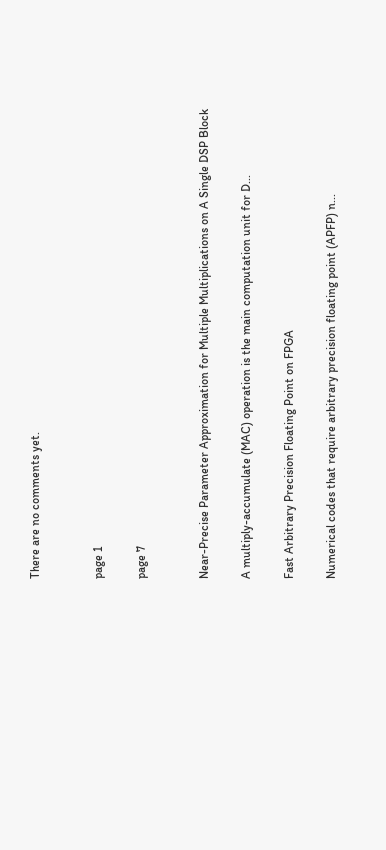There are no comments yet.


page 1

page 7


Near-Precise Parameter Approximation for Multiple Multiplications on A Single DSP Block

A multiply-accumulate (MAC) operation is the main computation unit for D...

Fast Arbitrary Precision Floating Point on FPGA

Numerical codes that require arbitrary precision floating point (APFP) n...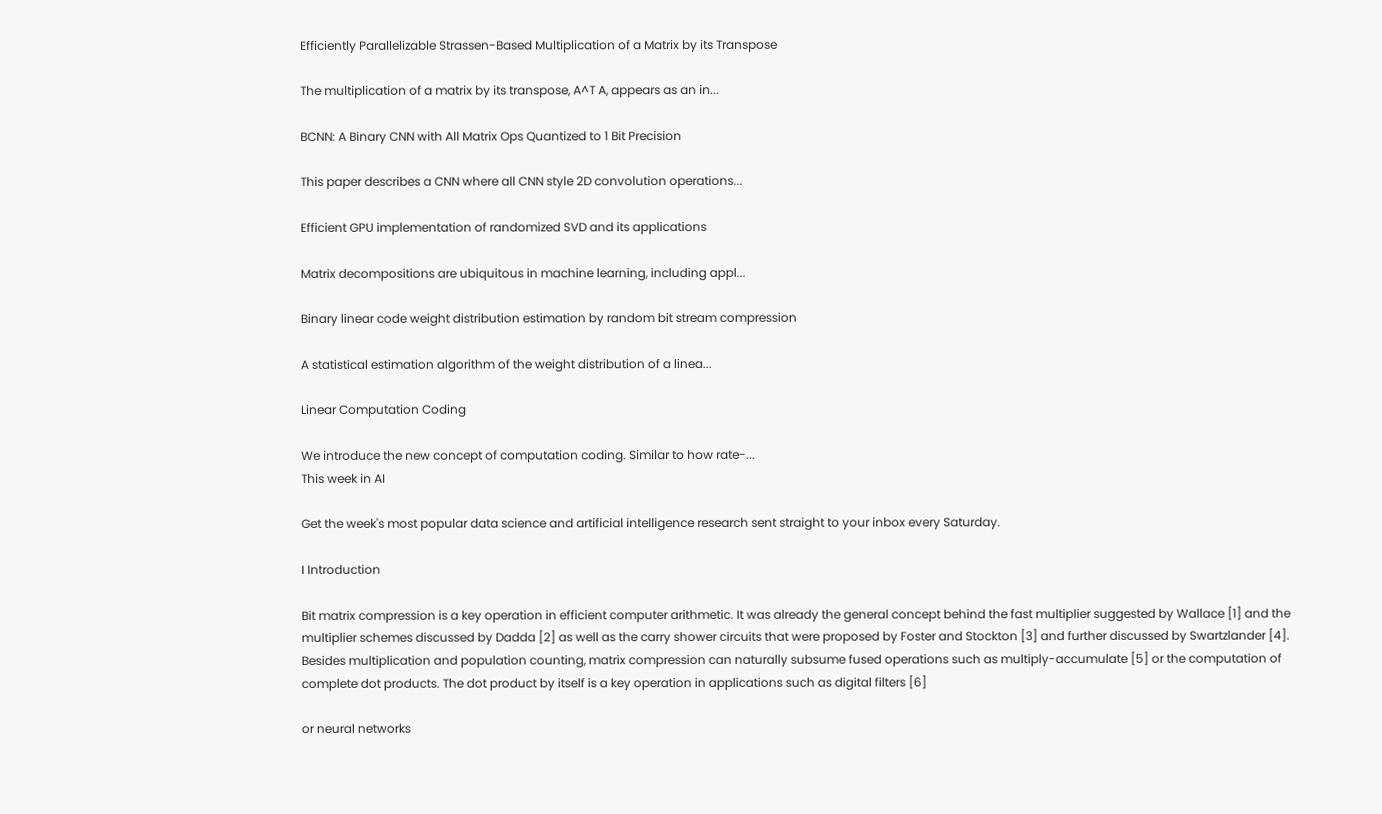Efficiently Parallelizable Strassen-Based Multiplication of a Matrix by its Transpose

The multiplication of a matrix by its transpose, A^T A, appears as an in...

BCNN: A Binary CNN with All Matrix Ops Quantized to 1 Bit Precision

This paper describes a CNN where all CNN style 2D convolution operations...

Efficient GPU implementation of randomized SVD and its applications

Matrix decompositions are ubiquitous in machine learning, including appl...

Binary linear code weight distribution estimation by random bit stream compression

A statistical estimation algorithm of the weight distribution of a linea...

Linear Computation Coding

We introduce the new concept of computation coding. Similar to how rate-...
This week in AI

Get the week's most popular data science and artificial intelligence research sent straight to your inbox every Saturday.

I Introduction

Bit matrix compression is a key operation in efficient computer arithmetic. It was already the general concept behind the fast multiplier suggested by Wallace [1] and the multiplier schemes discussed by Dadda [2] as well as the carry shower circuits that were proposed by Foster and Stockton [3] and further discussed by Swartzlander [4]. Besides multiplication and population counting, matrix compression can naturally subsume fused operations such as multiply-accumulate [5] or the computation of complete dot products. The dot product by itself is a key operation in applications such as digital filters [6]

or neural networks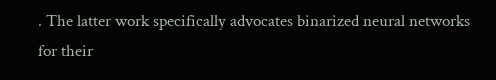. The latter work specifically advocates binarized neural networks for their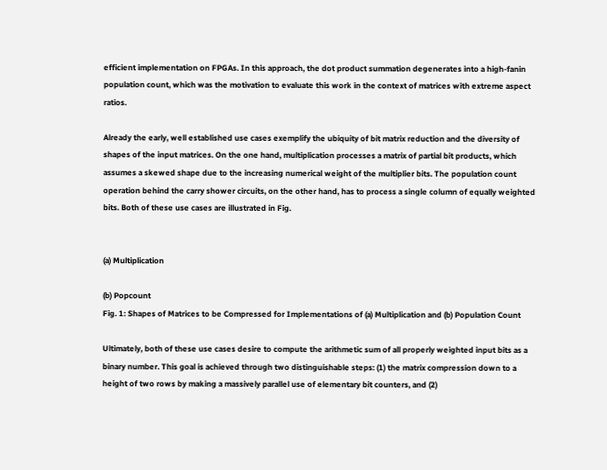efficient implementation on FPGAs. In this approach, the dot product summation degenerates into a high-fanin population count, which was the motivation to evaluate this work in the context of matrices with extreme aspect ratios.

Already the early, well established use cases exemplify the ubiquity of bit matrix reduction and the diversity of shapes of the input matrices. On the one hand, multiplication processes a matrix of partial bit products, which assumes a skewed shape due to the increasing numerical weight of the multiplier bits. The population count operation behind the carry shower circuits, on the other hand, has to process a single column of equally weighted bits. Both of these use cases are illustrated in Fig.


(a) Multiplication

(b) Popcount
Fig. 1: Shapes of Matrices to be Compressed for Implementations of (a) Multiplication and (b) Population Count

Ultimately, both of these use cases desire to compute the arithmetic sum of all properly weighted input bits as a binary number. This goal is achieved through two distinguishable steps: (1) the matrix compression down to a height of two rows by making a massively parallel use of elementary bit counters, and (2)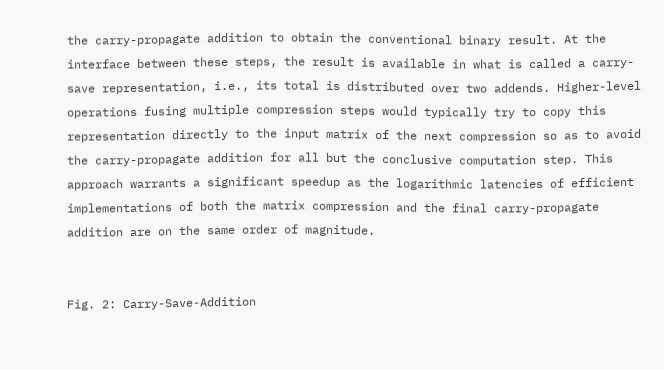the carry-propagate addition to obtain the conventional binary result. At the interface between these steps, the result is available in what is called a carry-save representation, i.e., its total is distributed over two addends. Higher-level operations fusing multiple compression steps would typically try to copy this representation directly to the input matrix of the next compression so as to avoid the carry-propagate addition for all but the conclusive computation step. This approach warrants a significant speedup as the logarithmic latencies of efficient implementations of both the matrix compression and the final carry-propagate addition are on the same order of magnitude.


Fig. 2: Carry-Save-Addition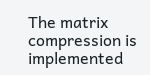The matrix compression is implemented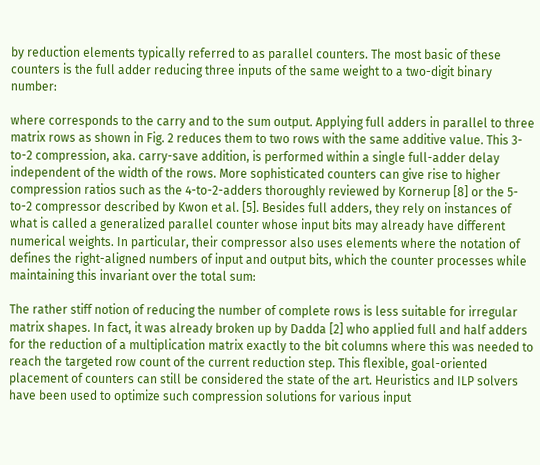by reduction elements typically referred to as parallel counters. The most basic of these counters is the full adder reducing three inputs of the same weight to a two-digit binary number:

where corresponds to the carry and to the sum output. Applying full adders in parallel to three matrix rows as shown in Fig. 2 reduces them to two rows with the same additive value. This 3-to-2 compression, aka. carry-save addition, is performed within a single full-adder delay independent of the width of the rows. More sophisticated counters can give rise to higher compression ratios such as the 4-to-2-adders thoroughly reviewed by Kornerup [8] or the 5-to-2 compressor described by Kwon et al. [5]. Besides full adders, they rely on instances of what is called a generalized parallel counter whose input bits may already have different numerical weights. In particular, their compressor also uses elements where the notation of defines the right-aligned numbers of input and output bits, which the counter processes while maintaining this invariant over the total sum:

The rather stiff notion of reducing the number of complete rows is less suitable for irregular matrix shapes. In fact, it was already broken up by Dadda [2] who applied full and half adders for the reduction of a multiplication matrix exactly to the bit columns where this was needed to reach the targeted row count of the current reduction step. This flexible, goal-oriented placement of counters can still be considered the state of the art. Heuristics and ILP solvers have been used to optimize such compression solutions for various input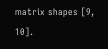matrix shapes [9, 10].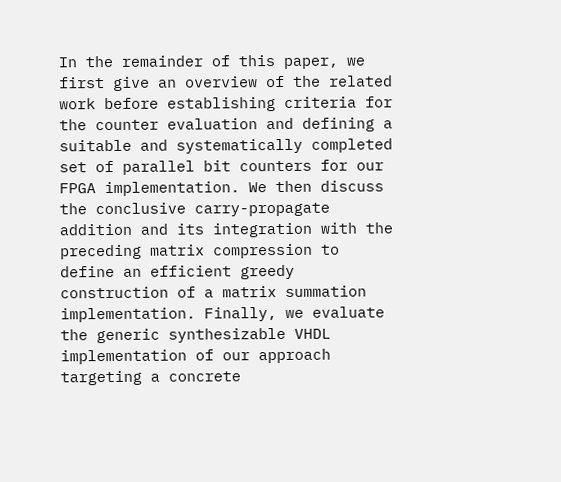In the remainder of this paper, we first give an overview of the related work before establishing criteria for the counter evaluation and defining a suitable and systematically completed set of parallel bit counters for our FPGA implementation. We then discuss the conclusive carry-propagate addition and its integration with the preceding matrix compression to define an efficient greedy construction of a matrix summation implementation. Finally, we evaluate the generic synthesizable VHDL implementation of our approach targeting a concrete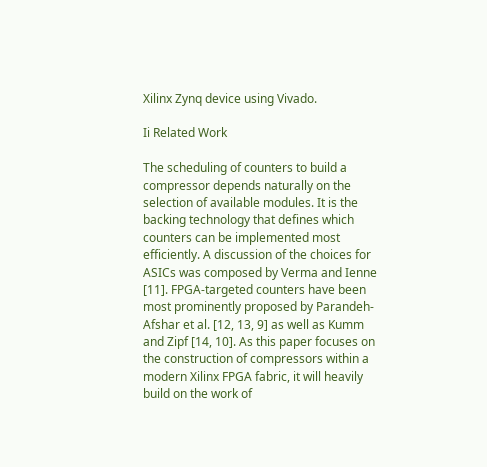Xilinx Zynq device using Vivado.

Ii Related Work

The scheduling of counters to build a compressor depends naturally on the selection of available modules. It is the backing technology that defines which counters can be implemented most efficiently. A discussion of the choices for ASICs was composed by Verma and Ienne [11]. FPGA-targeted counters have been most prominently proposed by Parandeh-Afshar et al. [12, 13, 9] as well as Kumm and Zipf [14, 10]. As this paper focuses on the construction of compressors within a modern Xilinx FPGA fabric, it will heavily build on the work of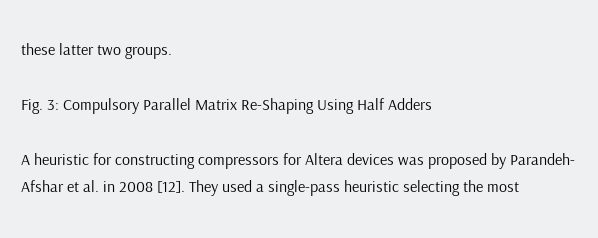these latter two groups.

Fig. 3: Compulsory Parallel Matrix Re-Shaping Using Half Adders

A heuristic for constructing compressors for Altera devices was proposed by Parandeh-Afshar et al. in 2008 [12]. They used a single-pass heuristic selecting the most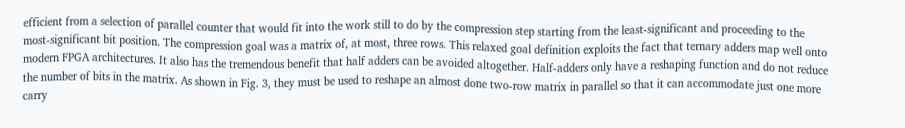efficient from a selection of parallel counter that would fit into the work still to do by the compression step starting from the least-significant and proceeding to the most-significant bit position. The compression goal was a matrix of, at most, three rows. This relaxed goal definition exploits the fact that ternary adders map well onto modern FPGA architectures. It also has the tremendous benefit that half adders can be avoided altogether. Half-adders only have a reshaping function and do not reduce the number of bits in the matrix. As shown in Fig. 3, they must be used to reshape an almost done two-row matrix in parallel so that it can accommodate just one more carry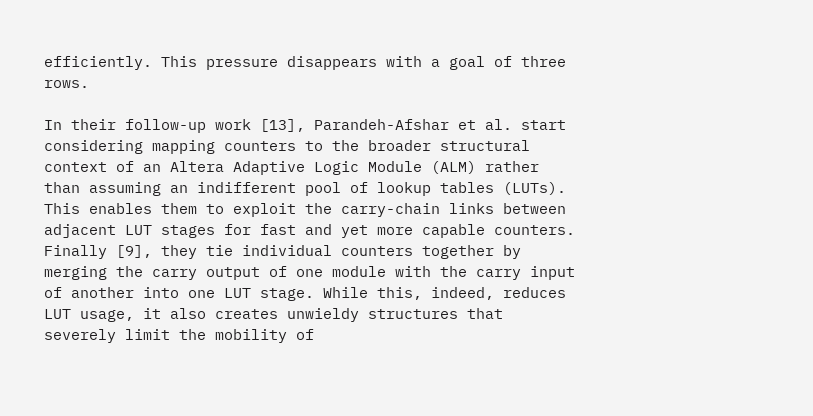efficiently. This pressure disappears with a goal of three rows.

In their follow-up work [13], Parandeh-Afshar et al. start considering mapping counters to the broader structural context of an Altera Adaptive Logic Module (ALM) rather than assuming an indifferent pool of lookup tables (LUTs). This enables them to exploit the carry-chain links between adjacent LUT stages for fast and yet more capable counters. Finally [9], they tie individual counters together by merging the carry output of one module with the carry input of another into one LUT stage. While this, indeed, reduces LUT usage, it also creates unwieldy structures that severely limit the mobility of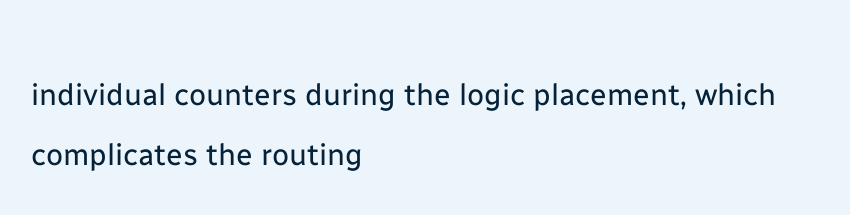individual counters during the logic placement, which complicates the routing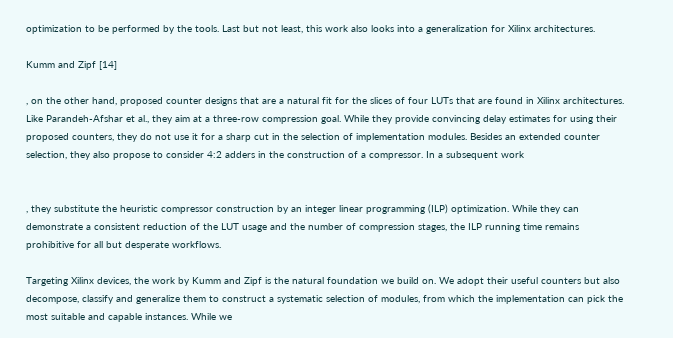optimization to be performed by the tools. Last but not least, this work also looks into a generalization for Xilinx architectures.

Kumm and Zipf [14]

, on the other hand, proposed counter designs that are a natural fit for the slices of four LUTs that are found in Xilinx architectures. Like Parandeh-Afshar et al., they aim at a three-row compression goal. While they provide convincing delay estimates for using their proposed counters, they do not use it for a sharp cut in the selection of implementation modules. Besides an extended counter selection, they also propose to consider 4:2 adders in the construction of a compressor. In a subsequent work


, they substitute the heuristic compressor construction by an integer linear programming (ILP) optimization. While they can demonstrate a consistent reduction of the LUT usage and the number of compression stages, the ILP running time remains prohibitive for all but desperate workflows.

Targeting Xilinx devices, the work by Kumm and Zipf is the natural foundation we build on. We adopt their useful counters but also decompose, classify and generalize them to construct a systematic selection of modules, from which the implementation can pick the most suitable and capable instances. While we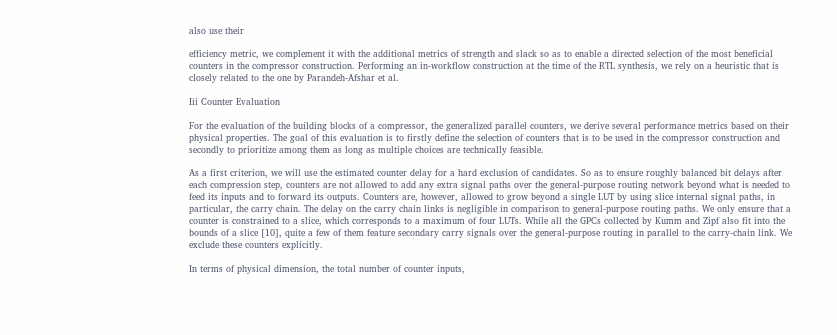also use their

efficiency metric, we complement it with the additional metrics of strength and slack so as to enable a directed selection of the most beneficial counters in the compressor construction. Performing an in-workflow construction at the time of the RTL synthesis, we rely on a heuristic that is closely related to the one by Parandeh-Afshar et al.

Iii Counter Evaluation

For the evaluation of the building blocks of a compressor, the generalized parallel counters, we derive several performance metrics based on their physical properties. The goal of this evaluation is to firstly define the selection of counters that is to be used in the compressor construction and secondly to prioritize among them as long as multiple choices are technically feasible.

As a first criterion, we will use the estimated counter delay for a hard exclusion of candidates. So as to ensure roughly balanced bit delays after each compression step, counters are not allowed to add any extra signal paths over the general-purpose routing network beyond what is needed to feed its inputs and to forward its outputs. Counters are, however, allowed to grow beyond a single LUT by using slice internal signal paths, in particular, the carry chain. The delay on the carry chain links is negligible in comparison to general-purpose routing paths. We only ensure that a counter is constrained to a slice, which corresponds to a maximum of four LUTs. While all the GPCs collected by Kumm and Zipf also fit into the bounds of a slice [10], quite a few of them feature secondary carry signals over the general-purpose routing in parallel to the carry-chain link. We exclude these counters explicitly.

In terms of physical dimension, the total number of counter inputs,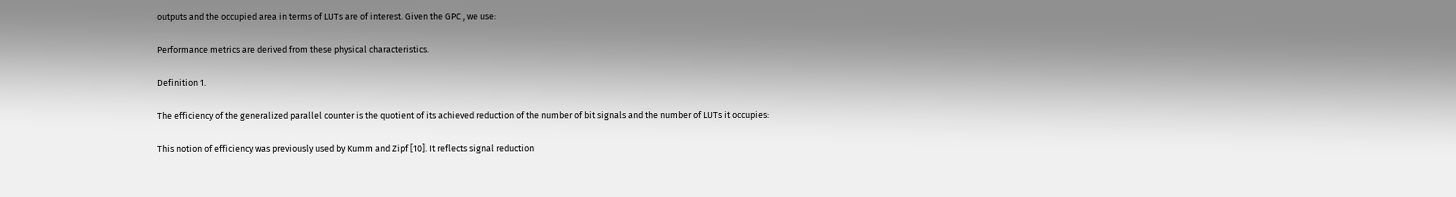outputs and the occupied area in terms of LUTs are of interest. Given the GPC , we use:

Performance metrics are derived from these physical characteristics.

Definition 1.

The efficiency of the generalized parallel counter is the quotient of its achieved reduction of the number of bit signals and the number of LUTs it occupies:

This notion of efficiency was previously used by Kumm and Zipf [10]. It reflects signal reduction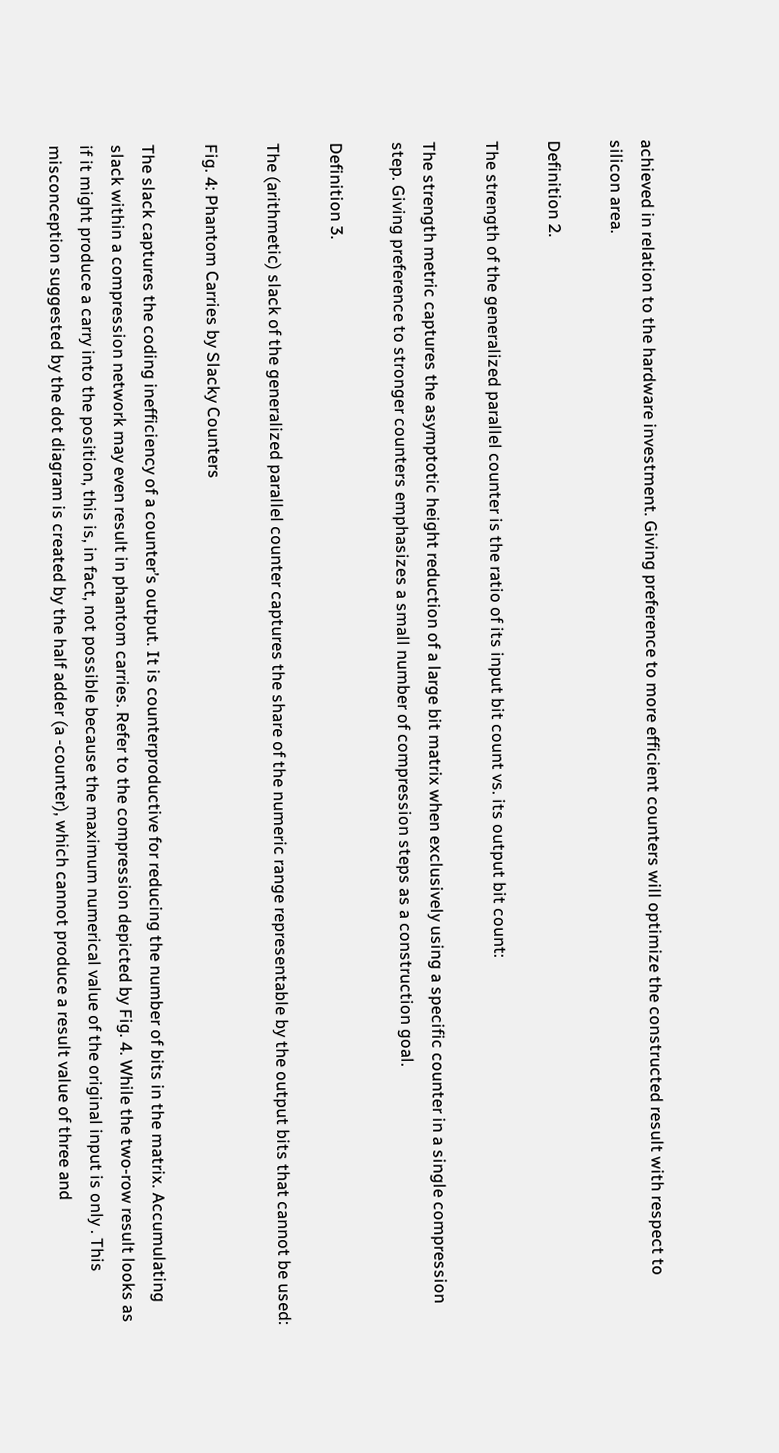achieved in relation to the hardware investment. Giving preference to more efficient counters will optimize the constructed result with respect to silicon area.

Definition 2.

The strength of the generalized parallel counter is the ratio of its input bit count vs. its output bit count:

The strength metric captures the asymptotic height reduction of a large bit matrix when exclusively using a specific counter in a single compression step. Giving preference to stronger counters emphasizes a small number of compression steps as a construction goal.

Definition 3.

The (arithmetic) slack of the generalized parallel counter captures the share of the numeric range representable by the output bits that cannot be used:

Fig. 4: Phantom Carries by Slacky Counters

The slack captures the coding inefficiency of a counter’s output. It is counterproductive for reducing the number of bits in the matrix. Accumulating slack within a compression network may even result in phantom carries. Refer to the compression depicted by Fig. 4. While the two-row result looks as if it might produce a carry into the position, this is, in fact, not possible because the maximum numerical value of the original input is only . This misconception suggested by the dot diagram is created by the half adder (a -counter), which cannot produce a result value of three and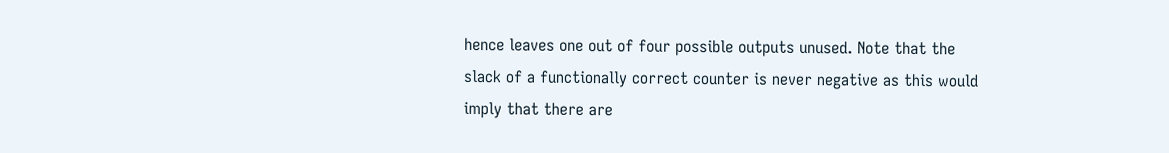hence leaves one out of four possible outputs unused. Note that the slack of a functionally correct counter is never negative as this would imply that there are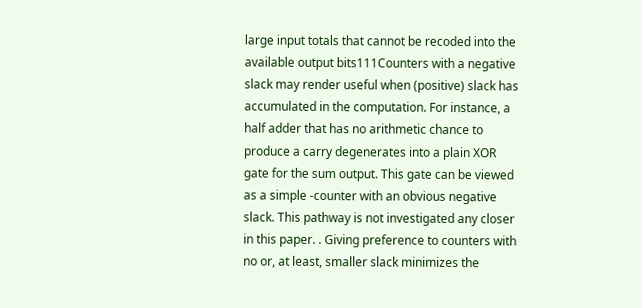large input totals that cannot be recoded into the available output bits111Counters with a negative slack may render useful when (positive) slack has accumulated in the computation. For instance, a half adder that has no arithmetic chance to produce a carry degenerates into a plain XOR gate for the sum output. This gate can be viewed as a simple -counter with an obvious negative slack. This pathway is not investigated any closer in this paper. . Giving preference to counters with no or, at least, smaller slack minimizes the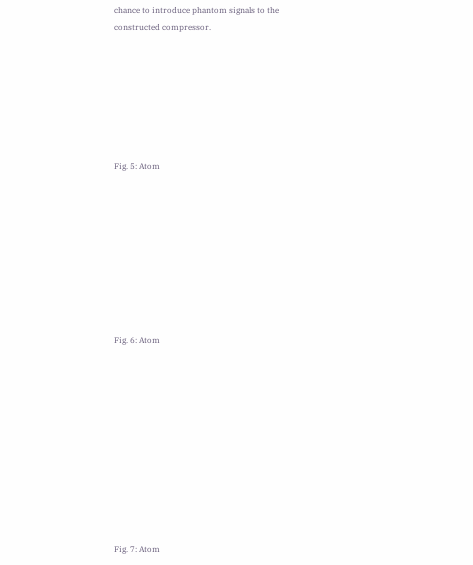chance to introduce phantom signals to the constructed compressor.







Fig. 5: Atom









Fig. 6: Atom











Fig. 7: Atom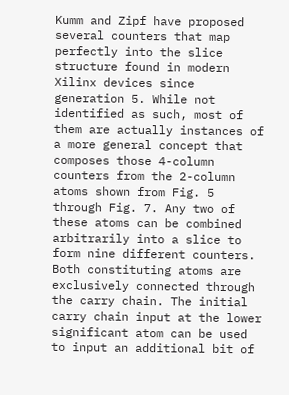Kumm and Zipf have proposed several counters that map perfectly into the slice structure found in modern Xilinx devices since generation 5. While not identified as such, most of them are actually instances of a more general concept that composes those 4-column counters from the 2-column atoms shown from Fig. 5 through Fig. 7. Any two of these atoms can be combined arbitrarily into a slice to form nine different counters. Both constituting atoms are exclusively connected through the carry chain. The initial carry chain input at the lower significant atom can be used to input an additional bit of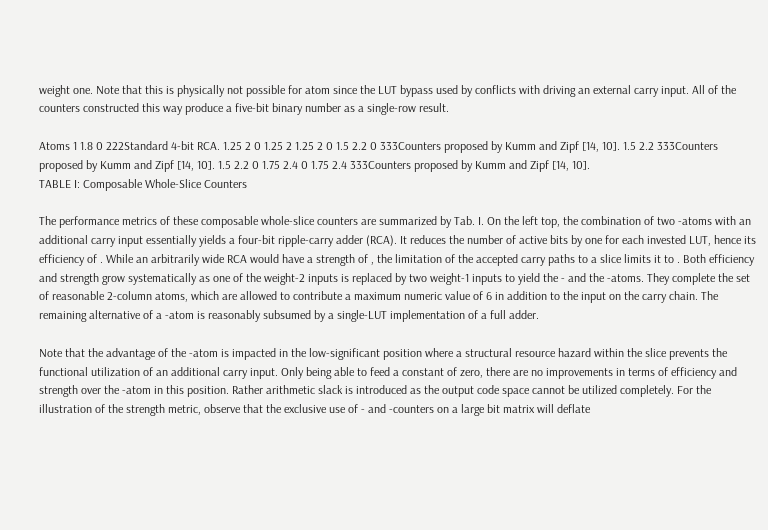weight one. Note that this is physically not possible for atom since the LUT bypass used by conflicts with driving an external carry input. All of the counters constructed this way produce a five-bit binary number as a single-row result.

Atoms 1 1.8 0 222Standard 4-bit RCA. 1.25 2 0 1.25 2 1.25 2 0 1.5 2.2 0 333Counters proposed by Kumm and Zipf [14, 10]. 1.5 2.2 333Counters proposed by Kumm and Zipf [14, 10]. 1.5 2.2 0 1.75 2.4 0 1.75 2.4 333Counters proposed by Kumm and Zipf [14, 10].
TABLE I: Composable Whole-Slice Counters

The performance metrics of these composable whole-slice counters are summarized by Tab. I. On the left top, the combination of two -atoms with an additional carry input essentially yields a four-bit ripple-carry adder (RCA). It reduces the number of active bits by one for each invested LUT, hence its efficiency of . While an arbitrarily wide RCA would have a strength of , the limitation of the accepted carry paths to a slice limits it to . Both efficiency and strength grow systematically as one of the weight-2 inputs is replaced by two weight-1 inputs to yield the - and the -atoms. They complete the set of reasonable 2-column atoms, which are allowed to contribute a maximum numeric value of 6 in addition to the input on the carry chain. The remaining alternative of a -atom is reasonably subsumed by a single-LUT implementation of a full adder.

Note that the advantage of the -atom is impacted in the low-significant position where a structural resource hazard within the slice prevents the functional utilization of an additional carry input. Only being able to feed a constant of zero, there are no improvements in terms of efficiency and strength over the -atom in this position. Rather arithmetic slack is introduced as the output code space cannot be utilized completely. For the illustration of the strength metric, observe that the exclusive use of - and -counters on a large bit matrix will deflate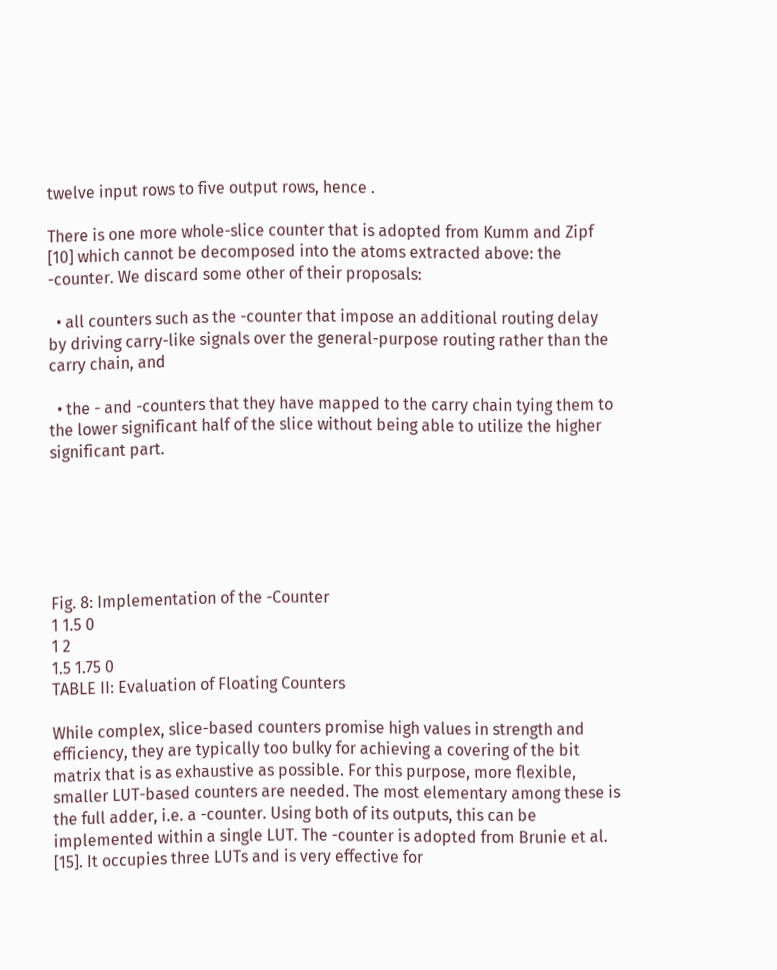twelve input rows to five output rows, hence .

There is one more whole-slice counter that is adopted from Kumm and Zipf [10] which cannot be decomposed into the atoms extracted above: the -counter. We discard some other of their proposals:

  • all counters such as the -counter that impose an additional routing delay by driving carry-like signals over the general-purpose routing rather than the carry chain, and

  • the - and -counters that they have mapped to the carry chain tying them to the lower significant half of the slice without being able to utilize the higher significant part.






Fig. 8: Implementation of the -Counter
1 1.5 0
1 2
1.5 1.75 0
TABLE II: Evaluation of Floating Counters

While complex, slice-based counters promise high values in strength and efficiency, they are typically too bulky for achieving a covering of the bit matrix that is as exhaustive as possible. For this purpose, more flexible, smaller LUT-based counters are needed. The most elementary among these is the full adder, i.e. a -counter. Using both of its outputs, this can be implemented within a single LUT. The -counter is adopted from Brunie et al. [15]. It occupies three LUTs and is very effective for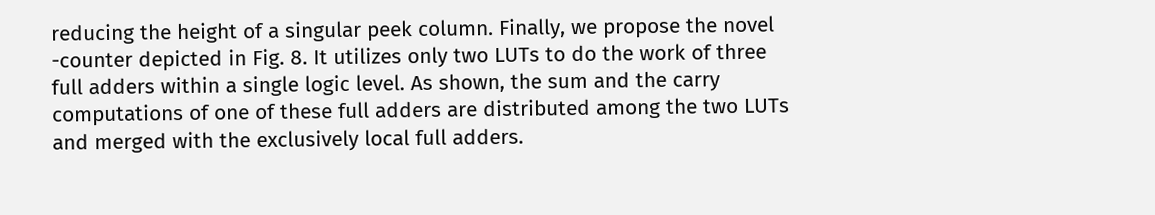reducing the height of a singular peek column. Finally, we propose the novel -counter depicted in Fig. 8. It utilizes only two LUTs to do the work of three full adders within a single logic level. As shown, the sum and the carry computations of one of these full adders are distributed among the two LUTs and merged with the exclusively local full adders.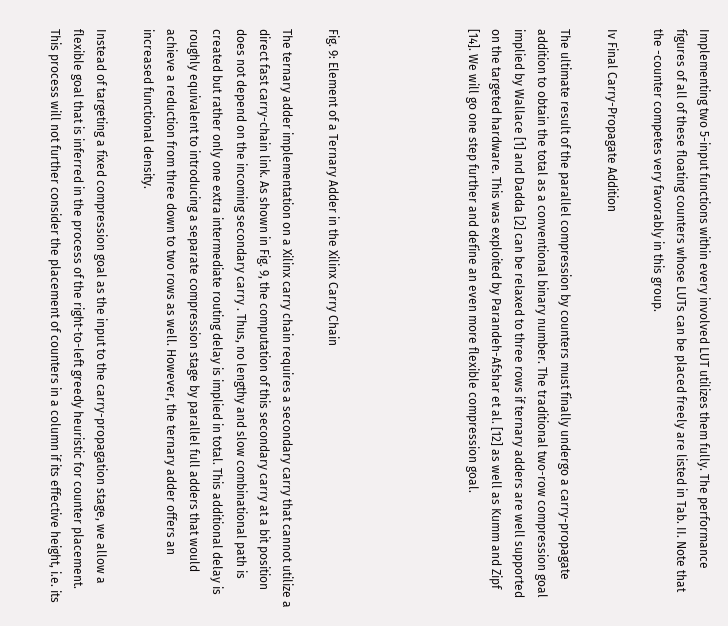Implementing two 5-input functions within every involved LUT utilizes them fully. The performance figures of all of these floating counters whose LUTs can be placed freely are listed in Tab. II. Note that the -counter competes very favorably in this group.

Iv Final Carry-Propagate Addition

The ultimate result of the parallel compression by counters must finally undergo a carry-propagate addition to obtain the total as a conventional binary number. The traditional two-row compression goal implied by Wallace [1] and Dadda [2] can be relaxed to three rows if ternary adders are well supported on the targeted hardware. This was exploited by Parandeh-Afshar et al. [12] as well as Kumm and Zipf [14]. We will go one step further and define an even more flexible compression goal.





Fig. 9: Element of a Ternary Adder in the Xilinx Carry Chain

The ternary adder implementation on a Xilinx carry chain requires a secondary carry that cannot utilize a direct fast carry-chain link. As shown in Fig. 9, the computation of this secondary carry at a bit position does not depend on the incoming secondary carry . Thus, no lengthy and slow combinational path is created but rather only one extra intermediate routing delay is implied in total. This additional delay is roughly equivalent to introducing a separate compression stage by parallel full adders that would achieve a reduction from three down to two rows as well. However, the ternary adder offers an increased functional density.

Instead of targeting a fixed compression goal as the input to the carry-propagation stage, we allow a flexible goal that is inferred in the process of the right-to-left greedy heuristic for counter placement. This process will not further consider the placement of counters in a column if its effective height, i.e. its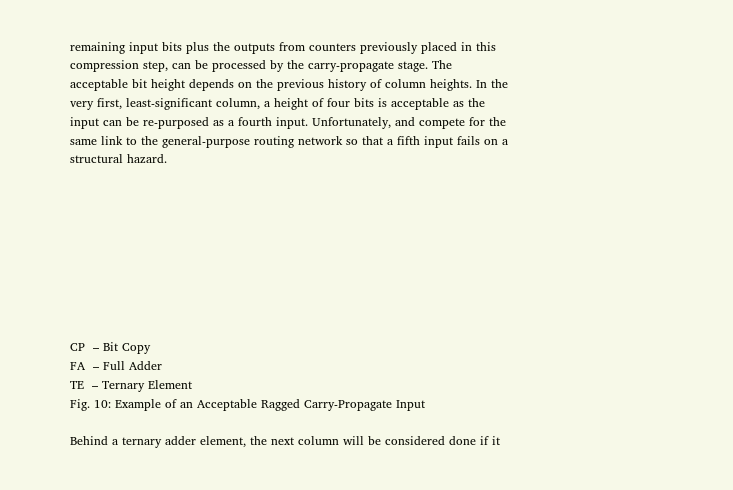remaining input bits plus the outputs from counters previously placed in this compression step, can be processed by the carry-propagate stage. The acceptable bit height depends on the previous history of column heights. In the very first, least-significant column, a height of four bits is acceptable as the input can be re-purposed as a fourth input. Unfortunately, and compete for the same link to the general-purpose routing network so that a fifth input fails on a structural hazard.









CP  – Bit Copy
FA  – Full Adder
TE  – Ternary Element
Fig. 10: Example of an Acceptable Ragged Carry-Propagate Input

Behind a ternary adder element, the next column will be considered done if it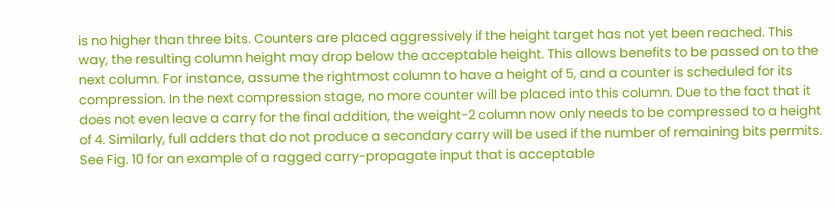is no higher than three bits. Counters are placed aggressively if the height target has not yet been reached. This way, the resulting column height may drop below the acceptable height. This allows benefits to be passed on to the next column. For instance, assume the rightmost column to have a height of 5, and a counter is scheduled for its compression. In the next compression stage, no more counter will be placed into this column. Due to the fact that it does not even leave a carry for the final addition, the weight-2 column now only needs to be compressed to a height of 4. Similarly, full adders that do not produce a secondary carry will be used if the number of remaining bits permits. See Fig. 10 for an example of a ragged carry-propagate input that is acceptable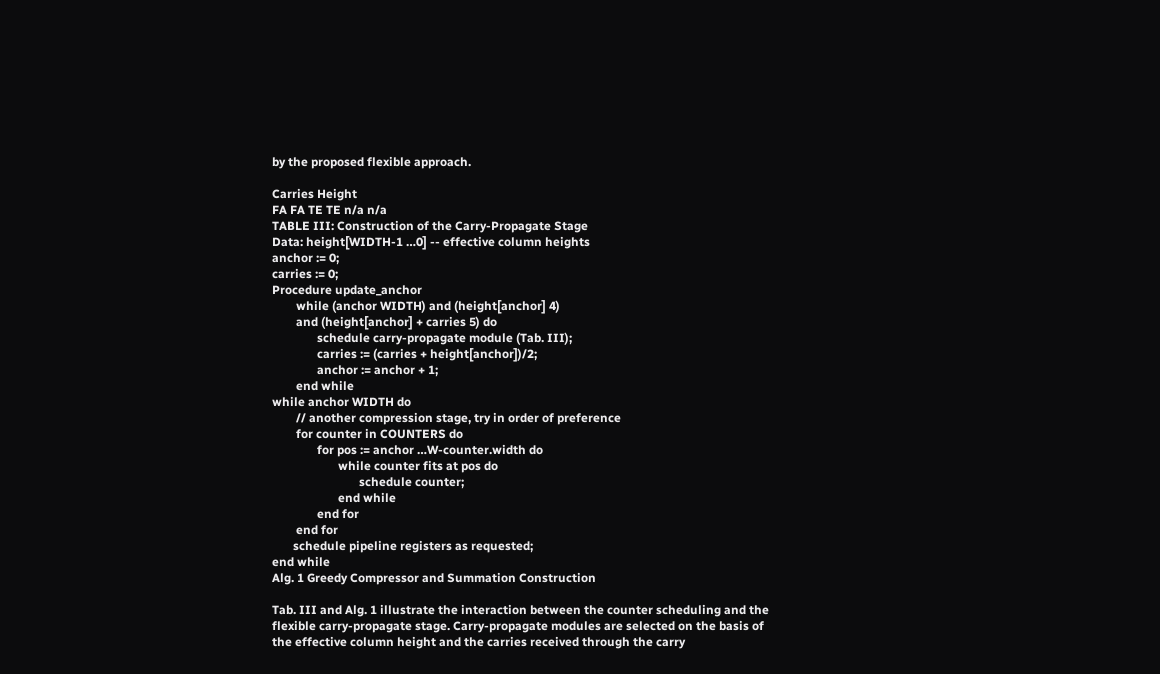by the proposed flexible approach.

Carries Height
FA FA TE TE n/a n/a
TABLE III: Construction of the Carry-Propagate Stage
Data: height[WIDTH-1 …0] -- effective column heights
anchor := 0;
carries := 0;
Procedure update_anchor
        while (anchor WIDTH) and (height[anchor] 4)
        and (height[anchor] + carries 5) do
               schedule carry-propagate module (Tab. III);
               carries := (carries + height[anchor])/2;
               anchor := anchor + 1;
        end while
while anchor WIDTH do
        // another compression stage, try in order of preference
        for counter in COUNTERS do
               for pos := anchor …W-counter.width do
                      while counter fits at pos do
                             schedule counter;
                      end while
               end for
        end for
       schedule pipeline registers as requested;
end while
Alg. 1 Greedy Compressor and Summation Construction

Tab. III and Alg. 1 illustrate the interaction between the counter scheduling and the flexible carry-propagate stage. Carry-propagate modules are selected on the basis of the effective column height and the carries received through the carry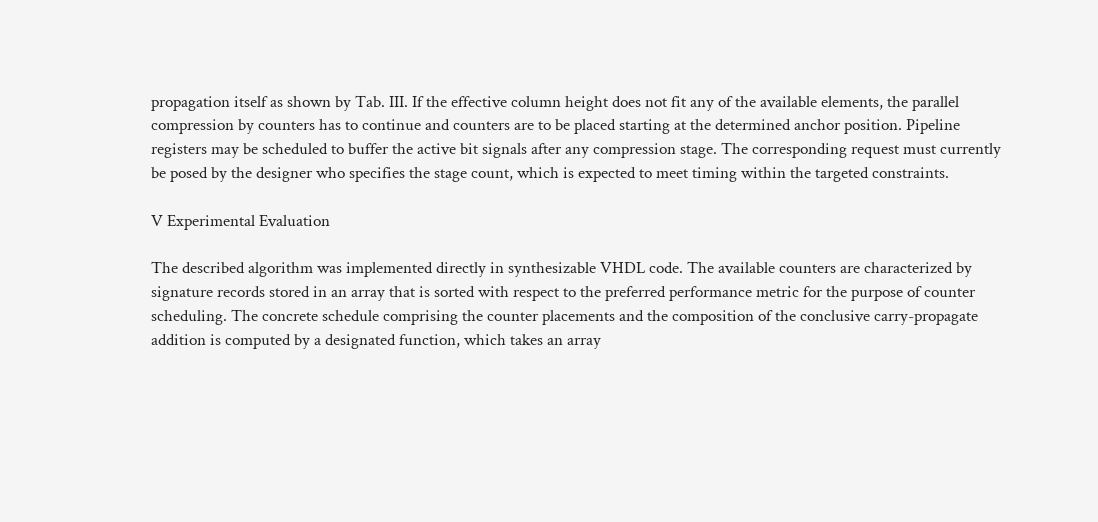propagation itself as shown by Tab. III. If the effective column height does not fit any of the available elements, the parallel compression by counters has to continue and counters are to be placed starting at the determined anchor position. Pipeline registers may be scheduled to buffer the active bit signals after any compression stage. The corresponding request must currently be posed by the designer who specifies the stage count, which is expected to meet timing within the targeted constraints.

V Experimental Evaluation

The described algorithm was implemented directly in synthesizable VHDL code. The available counters are characterized by signature records stored in an array that is sorted with respect to the preferred performance metric for the purpose of counter scheduling. The concrete schedule comprising the counter placements and the composition of the conclusive carry-propagate addition is computed by a designated function, which takes an array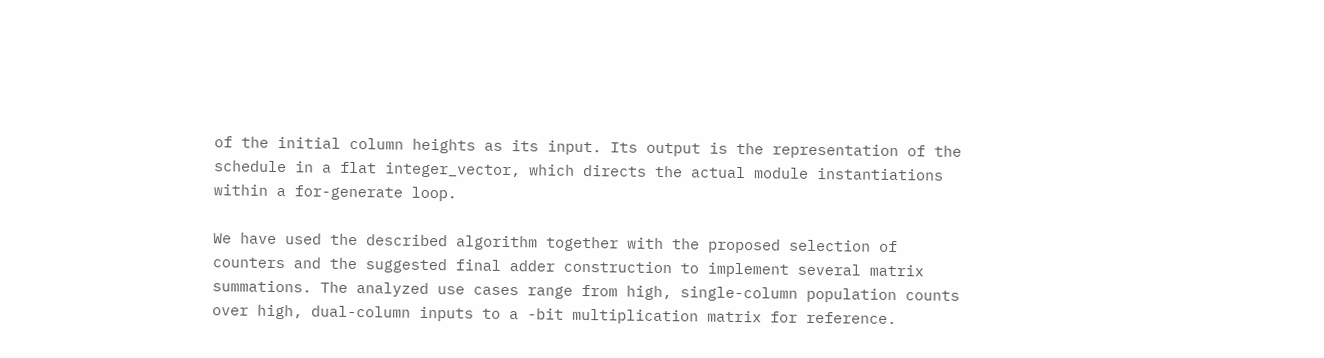of the initial column heights as its input. Its output is the representation of the schedule in a flat integer_vector, which directs the actual module instantiations within a for-generate loop.

We have used the described algorithm together with the proposed selection of counters and the suggested final adder construction to implement several matrix summations. The analyzed use cases range from high, single-column population counts over high, dual-column inputs to a -bit multiplication matrix for reference.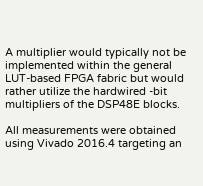A multiplier would typically not be implemented within the general LUT-based FPGA fabric but would rather utilize the hardwired -bit multipliers of the DSP48E blocks.

All measurements were obtained using Vivado 2016.4 targeting an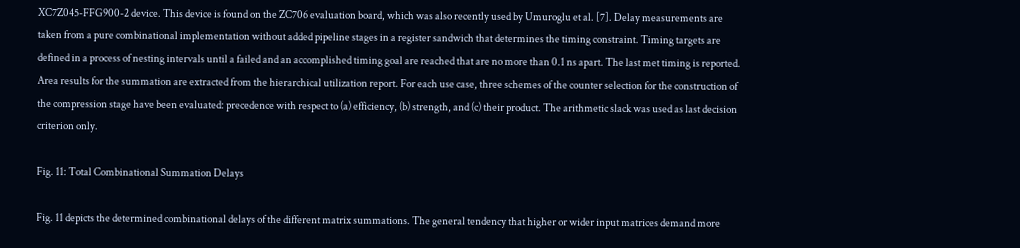XC7Z045-FFG900-2 device. This device is found on the ZC706 evaluation board, which was also recently used by Umuroglu et al. [7]. Delay measurements are taken from a pure combinational implementation without added pipeline stages in a register sandwich that determines the timing constraint. Timing targets are defined in a process of nesting intervals until a failed and an accomplished timing goal are reached that are no more than 0.1 ns apart. The last met timing is reported. Area results for the summation are extracted from the hierarchical utilization report. For each use case, three schemes of the counter selection for the construction of the compression stage have been evaluated: precedence with respect to (a) efficiency, (b) strength, and (c) their product. The arithmetic slack was used as last decision criterion only.

Fig. 11: Total Combinational Summation Delays

Fig. 11 depicts the determined combinational delays of the different matrix summations. The general tendency that higher or wider input matrices demand more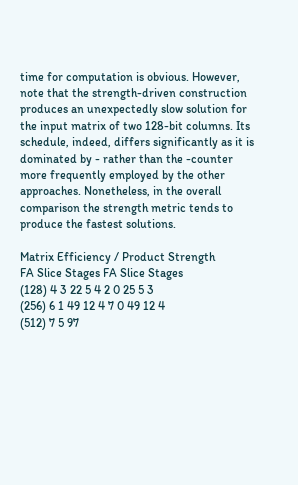time for computation is obvious. However, note that the strength-driven construction produces an unexpectedly slow solution for the input matrix of two 128-bit columns. Its schedule, indeed, differs significantly as it is dominated by - rather than the -counter more frequently employed by the other approaches. Nonetheless, in the overall comparison the strength metric tends to produce the fastest solutions.

Matrix Efficiency / Product Strength
FA Slice Stages FA Slice Stages
(128) 4 3 22 5 4 2 0 25 5 3
(256) 6 1 49 12 4 7 0 49 12 4
(512) 7 5 97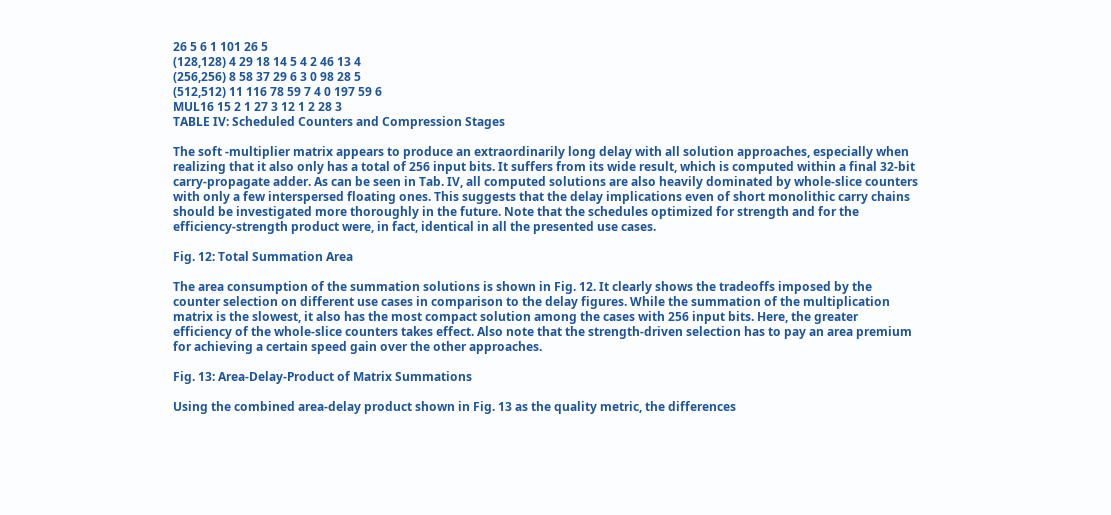26 5 6 1 101 26 5
(128,128) 4 29 18 14 5 4 2 46 13 4
(256,256) 8 58 37 29 6 3 0 98 28 5
(512,512) 11 116 78 59 7 4 0 197 59 6
MUL16 15 2 1 27 3 12 1 2 28 3
TABLE IV: Scheduled Counters and Compression Stages

The soft -multiplier matrix appears to produce an extraordinarily long delay with all solution approaches, especially when realizing that it also only has a total of 256 input bits. It suffers from its wide result, which is computed within a final 32-bit carry-propagate adder. As can be seen in Tab. IV, all computed solutions are also heavily dominated by whole-slice counters with only a few interspersed floating ones. This suggests that the delay implications even of short monolithic carry chains should be investigated more thoroughly in the future. Note that the schedules optimized for strength and for the efficiency-strength product were, in fact, identical in all the presented use cases.

Fig. 12: Total Summation Area

The area consumption of the summation solutions is shown in Fig. 12. It clearly shows the tradeoffs imposed by the counter selection on different use cases in comparison to the delay figures. While the summation of the multiplication matrix is the slowest, it also has the most compact solution among the cases with 256 input bits. Here, the greater efficiency of the whole-slice counters takes effect. Also note that the strength-driven selection has to pay an area premium for achieving a certain speed gain over the other approaches.

Fig. 13: Area-Delay-Product of Matrix Summations

Using the combined area-delay product shown in Fig. 13 as the quality metric, the differences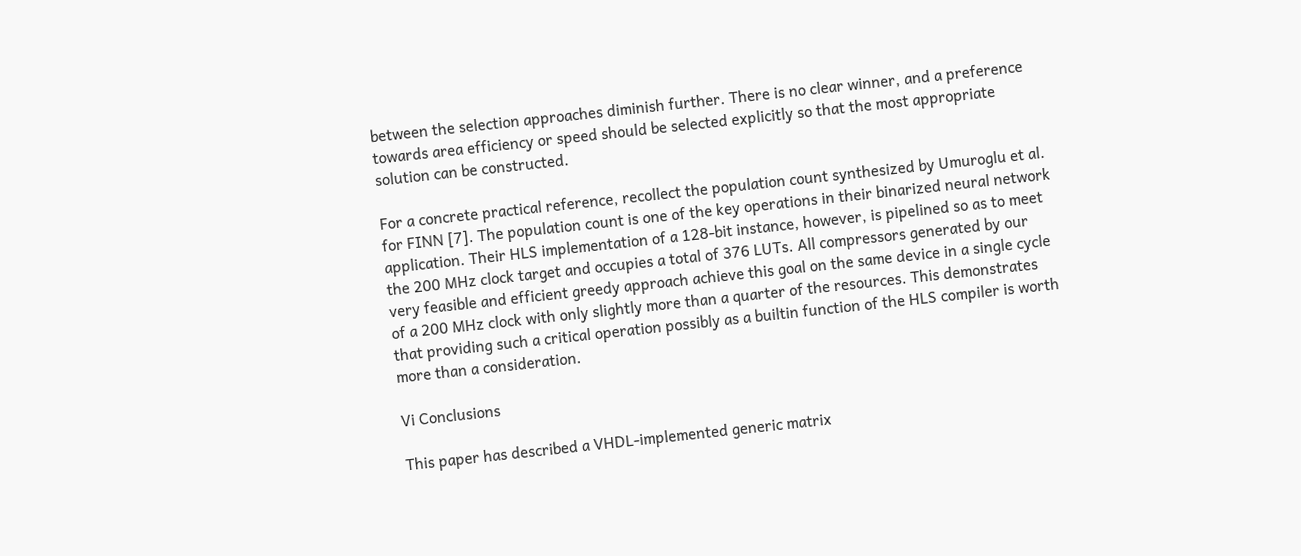between the selection approaches diminish further. There is no clear winner, and a preference towards area efficiency or speed should be selected explicitly so that the most appropriate solution can be constructed.

For a concrete practical reference, recollect the population count synthesized by Umuroglu et al. for FINN [7]. The population count is one of the key operations in their binarized neural network application. Their HLS implementation of a 128-bit instance, however, is pipelined so as to meet the 200 MHz clock target and occupies a total of 376 LUTs. All compressors generated by our very feasible and efficient greedy approach achieve this goal on the same device in a single cycle of a 200 MHz clock with only slightly more than a quarter of the resources. This demonstrates that providing such a critical operation possibly as a builtin function of the HLS compiler is worth more than a consideration.

Vi Conclusions

This paper has described a VHDL-implemented generic matrix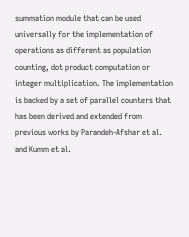summation module that can be used universally for the implementation of operations as different as population counting, dot product computation or integer multiplication. The implementation is backed by a set of parallel counters that has been derived and extended from previous works by Parandeh-Afshar et al. and Kumm et al.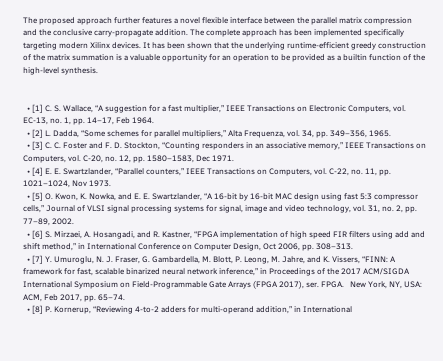The proposed approach further features a novel flexible interface between the parallel matrix compression and the conclusive carry-propagate addition. The complete approach has been implemented specifically targeting modern Xilinx devices. It has been shown that the underlying runtime-efficient greedy construction of the matrix summation is a valuable opportunity for an operation to be provided as a builtin function of the high-level synthesis.


  • [1] C. S. Wallace, “A suggestion for a fast multiplier,” IEEE Transactions on Electronic Computers, vol. EC-13, no. 1, pp. 14–17, Feb 1964.
  • [2] L. Dadda, “Some schemes for parallel multipliers,” Alta Frequenza, vol. 34, pp. 349–356, 1965.
  • [3] C. C. Foster and F. D. Stockton, “Counting responders in an associative memory,” IEEE Transactions on Computers, vol. C-20, no. 12, pp. 1580–1583, Dec 1971.
  • [4] E. E. Swartzlander, “Parallel counters,” IEEE Transactions on Computers, vol. C-22, no. 11, pp. 1021–1024, Nov 1973.
  • [5] O. Kwon, K. Nowka, and E. E. Swartzlander, “A 16-bit by 16-bit MAC design using fast 5:3 compressor cells,” Journal of VLSI signal processing systems for signal, image and video technology, vol. 31, no. 2, pp. 77–89, 2002.
  • [6] S. Mirzaei, A. Hosangadi, and R. Kastner, “FPGA implementation of high speed FIR filters using add and shift method,” in International Conference on Computer Design, Oct 2006, pp. 308–313.
  • [7] Y. Umuroglu, N. J. Fraser, G. Gambardella, M. Blott, P. Leong, M. Jahre, and K. Vissers, “FINN: A framework for fast, scalable binarized neural network inference,” in Proceedings of the 2017 ACM/SIGDA International Symposium on Field-Programmable Gate Arrays (FPGA 2017), ser. FPGA.   New York, NY, USA: ACM, Feb 2017, pp. 65–74.
  • [8] P. Kornerup, “Reviewing 4-to-2 adders for multi-operand addition,” in International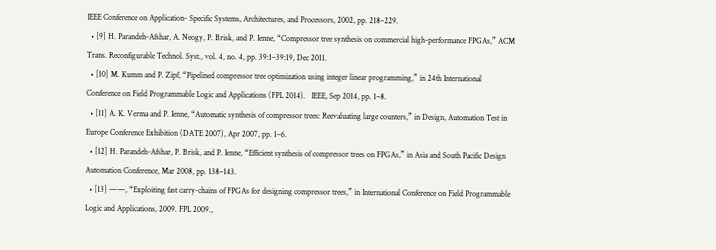IEEE Conference on Application- Specific Systems, Architectures, and Processors, 2002, pp. 218–229.
  • [9] H. Parandeh-Afshar, A. Neogy, P. Brisk, and P. Ienne, “Compressor tree synthesis on commercial high-performance FPGAs,” ACM Trans. Reconfigurable Technol. Syst., vol. 4, no. 4, pp. 39:1–39:19, Dec 2011.
  • [10] M. Kumm and P. Zipf, “Pipelined compressor tree optimization using integer linear programming,” in 24th International Conference on Field Programmable Logic and Applications (FPL 2014).   IEEE, Sep 2014, pp. 1–8.
  • [11] A. K. Verma and P. Ienne, “Automatic synthesis of compressor trees: Reevaluating large counters,” in Design, Automation Test in Europe Conference Exhibition (DATE 2007), Apr 2007, pp. 1–6.
  • [12] H. Parandeh-Afshar, P. Brisk, and P. Ienne, “Efficient synthesis of compressor trees on FPGAs,” in Asia and South Pacific Design Automation Conference, Mar 2008, pp. 138–143.
  • [13] ——, “Exploiting fast carry-chains of FPGAs for designing compressor trees,” in International Conference on Field Programmable Logic and Applications, 2009. FPL 2009.,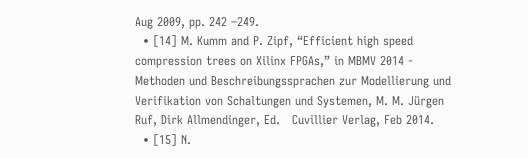Aug 2009, pp. 242 –249.
  • [14] M. Kumm and P. Zipf, “Efficient high speed compression trees on Xilinx FPGAs,” in MBMV 2014 - Methoden und Beschreibungssprachen zur Modellierung und Verifikation von Schaltungen und Systemen, M. M. Jürgen Ruf, Dirk Allmendinger, Ed.   Cuvillier Verlag, Feb 2014.
  • [15] N.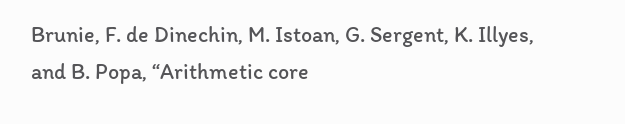Brunie, F. de Dinechin, M. Istoan, G. Sergent, K. Illyes, and B. Popa, “Arithmetic core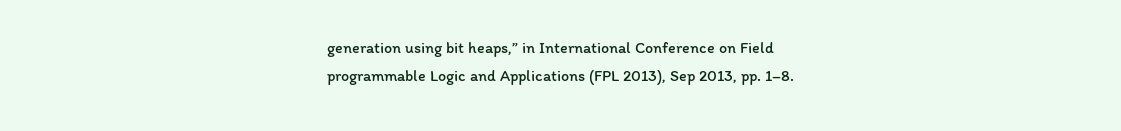generation using bit heaps,” in International Conference on Field programmable Logic and Applications (FPL 2013), Sep 2013, pp. 1–8.